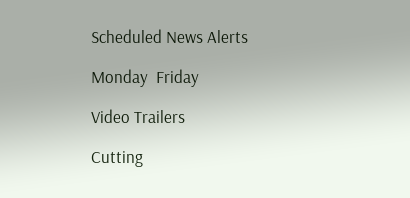Scheduled News Alerts

Monday  Friday

Video Trailers

Cutting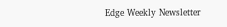Edge Weekly Newsletter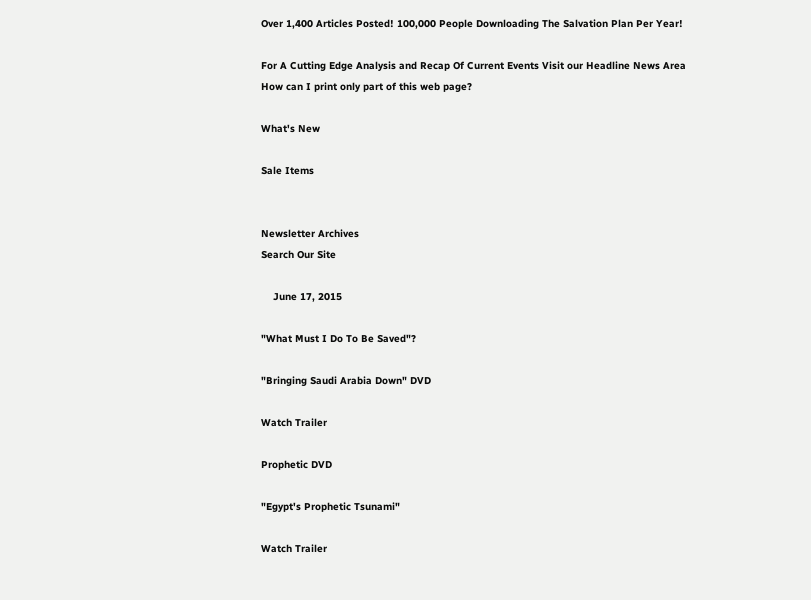Over 1,400 Articles Posted! 100,000 People Downloading The Salvation Plan Per Year!

For A Cutting Edge Analysis and Recap Of Current Events Visit our Headline News Area
How can I print only part of this web page?

What's New

Sale Items


Newsletter Archives
Search Our Site

    June 17, 2015

"What Must I Do To Be Saved"?

"Bringing Saudi Arabia Down" DVD

Watch Trailer

Prophetic DVD

"Egypt's Prophetic Tsunami"

Watch Trailer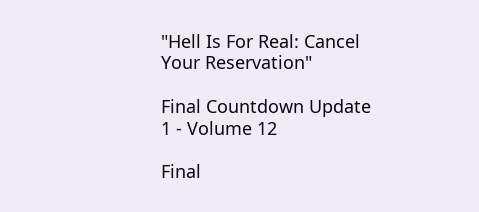"Hell Is For Real: Cancel Your Reservation"

Final Countdown Update 1 - Volume 12

Final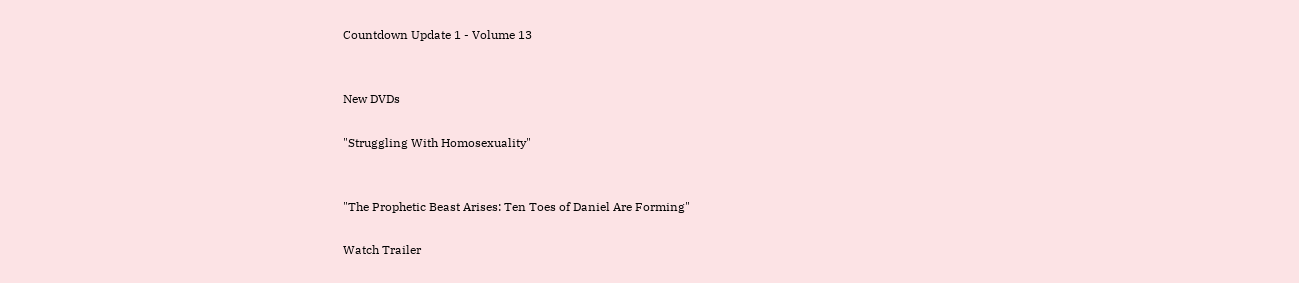Countdown Update 1 - Volume 13


New DVDs

"Struggling With Homosexuality"


"The Prophetic Beast Arises: Ten Toes of Daniel Are Forming"

Watch Trailer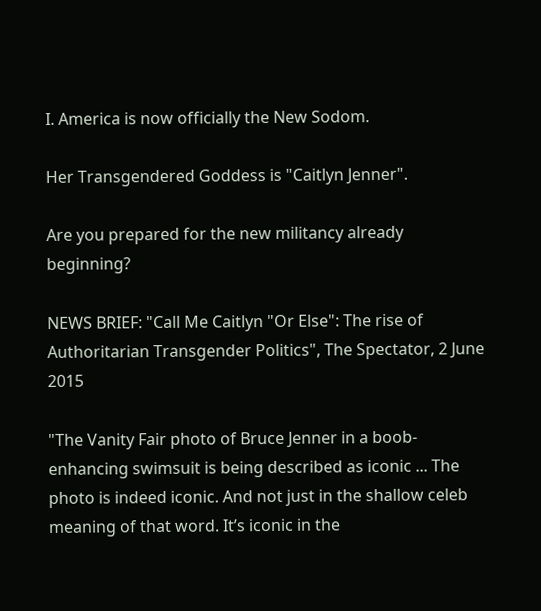I. America is now officially the New Sodom.

Her Transgendered Goddess is "Caitlyn Jenner".

Are you prepared for the new militancy already beginning?

NEWS BRIEF: "Call Me Caitlyn "Or Else": The rise of Authoritarian Transgender Politics", The Spectator, 2 June 2015

"The Vanity Fair photo of Bruce Jenner in a boob-enhancing swimsuit is being described as iconic ... The photo is indeed iconic. And not just in the shallow celeb meaning of that word. It’s iconic in the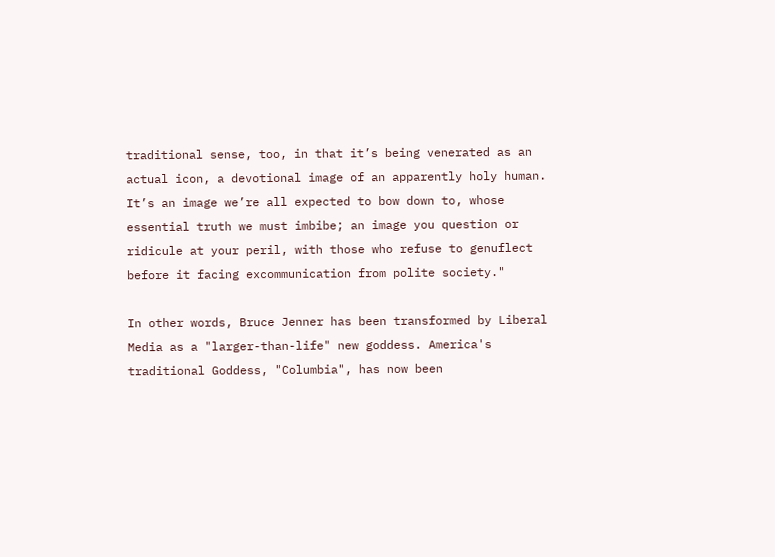traditional sense, too, in that it’s being venerated as an actual icon, a devotional image of an apparently holy human. It’s an image we’re all expected to bow down to, whose essential truth we must imbibe; an image you question or ridicule at your peril, with those who refuse to genuflect before it facing excommunication from polite society."

In other words, Bruce Jenner has been transformed by Liberal Media as a "larger-than-life" new goddess. America's traditional Goddess, "Columbia", has now been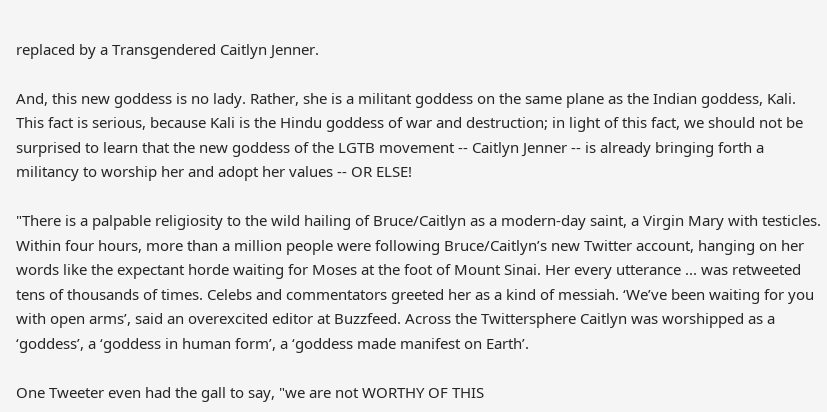replaced by a Transgendered Caitlyn Jenner.

And, this new goddess is no lady. Rather, she is a militant goddess on the same plane as the Indian goddess, Kali. This fact is serious, because Kali is the Hindu goddess of war and destruction; in light of this fact, we should not be surprised to learn that the new goddess of the LGTB movement -- Caitlyn Jenner -- is already bringing forth a militancy to worship her and adopt her values -- OR ELSE!

"There is a palpable religiosity to the wild hailing of Bruce/Caitlyn as a modern-day saint, a Virgin Mary with testicles. Within four hours, more than a million people were following Bruce/Caitlyn’s new Twitter account, hanging on her words like the expectant horde waiting for Moses at the foot of Mount Sinai. Her every utterance ... was retweeted tens of thousands of times. Celebs and commentators greeted her as a kind of messiah. ‘We’ve been waiting for you with open arms’, said an overexcited editor at Buzzfeed. Across the Twittersphere Caitlyn was worshipped as a ‘goddess’, a ‘goddess in human form’, a ‘goddess made manifest on Earth’.

One Tweeter even had the gall to say, "we are not WORTHY OF THIS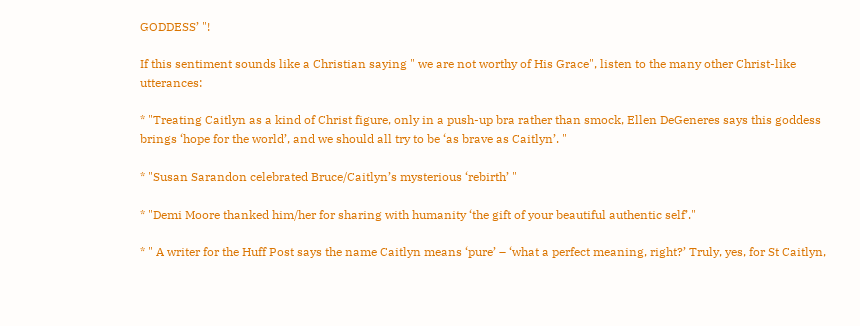GODDESS’ "!

If this sentiment sounds like a Christian saying " we are not worthy of His Grace", listen to the many other Christ-like utterances:

* "Treating Caitlyn as a kind of Christ figure, only in a push-up bra rather than smock, Ellen DeGeneres says this goddess brings ‘hope for the world’, and we should all try to be ‘as brave as Caitlyn’. "

* "Susan Sarandon celebrated Bruce/Caitlyn’s mysterious ‘rebirth’ "

* "Demi Moore thanked him/her for sharing with humanity ‘the gift of your beautiful authentic self’."

* " A writer for the Huff Post says the name Caitlyn means ‘pure’ – ‘what a perfect meaning, right?’ Truly, yes, for St Caitlyn,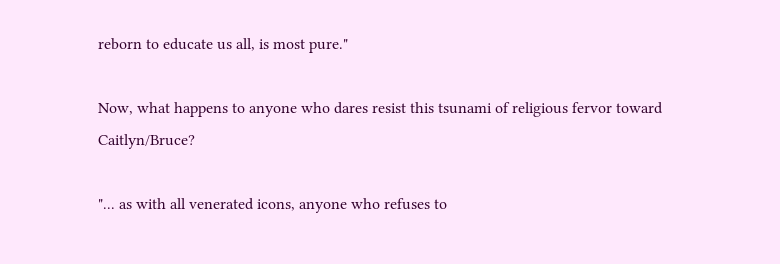reborn to educate us all, is most pure."

Now, what happens to anyone who dares resist this tsunami of religious fervor toward Caitlyn/Bruce?

"... as with all venerated icons, anyone who refuses to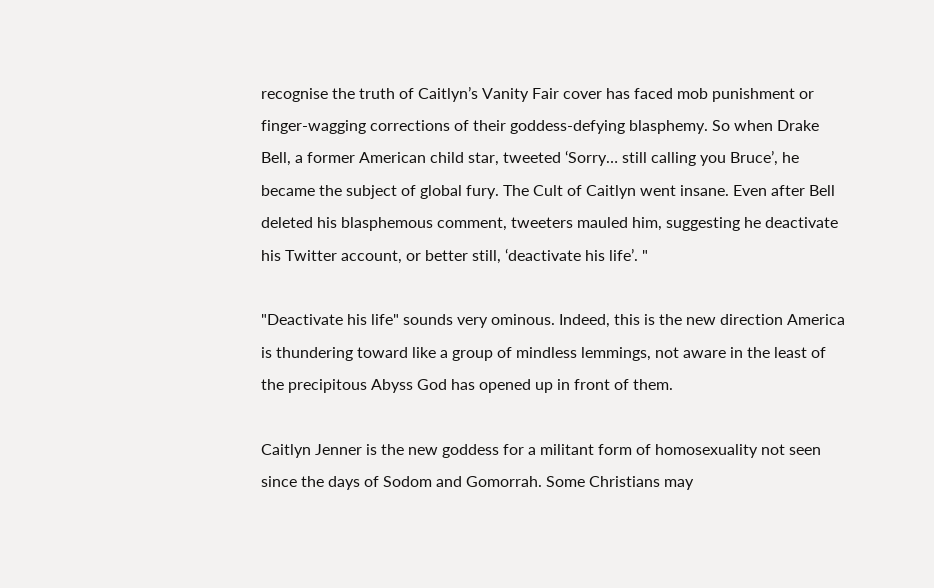recognise the truth of Caitlyn’s Vanity Fair cover has faced mob punishment or finger-wagging corrections of their goddess-defying blasphemy. So when Drake Bell, a former American child star, tweeted ‘Sorry… still calling you Bruce’, he became the subject of global fury. The Cult of Caitlyn went insane. Even after Bell deleted his blasphemous comment, tweeters mauled him, suggesting he deactivate his Twitter account, or better still, ‘deactivate his life’. "

"Deactivate his life" sounds very ominous. Indeed, this is the new direction America is thundering toward like a group of mindless lemmings, not aware in the least of the precipitous Abyss God has opened up in front of them.

Caitlyn Jenner is the new goddess for a militant form of homosexuality not seen since the days of Sodom and Gomorrah. Some Christians may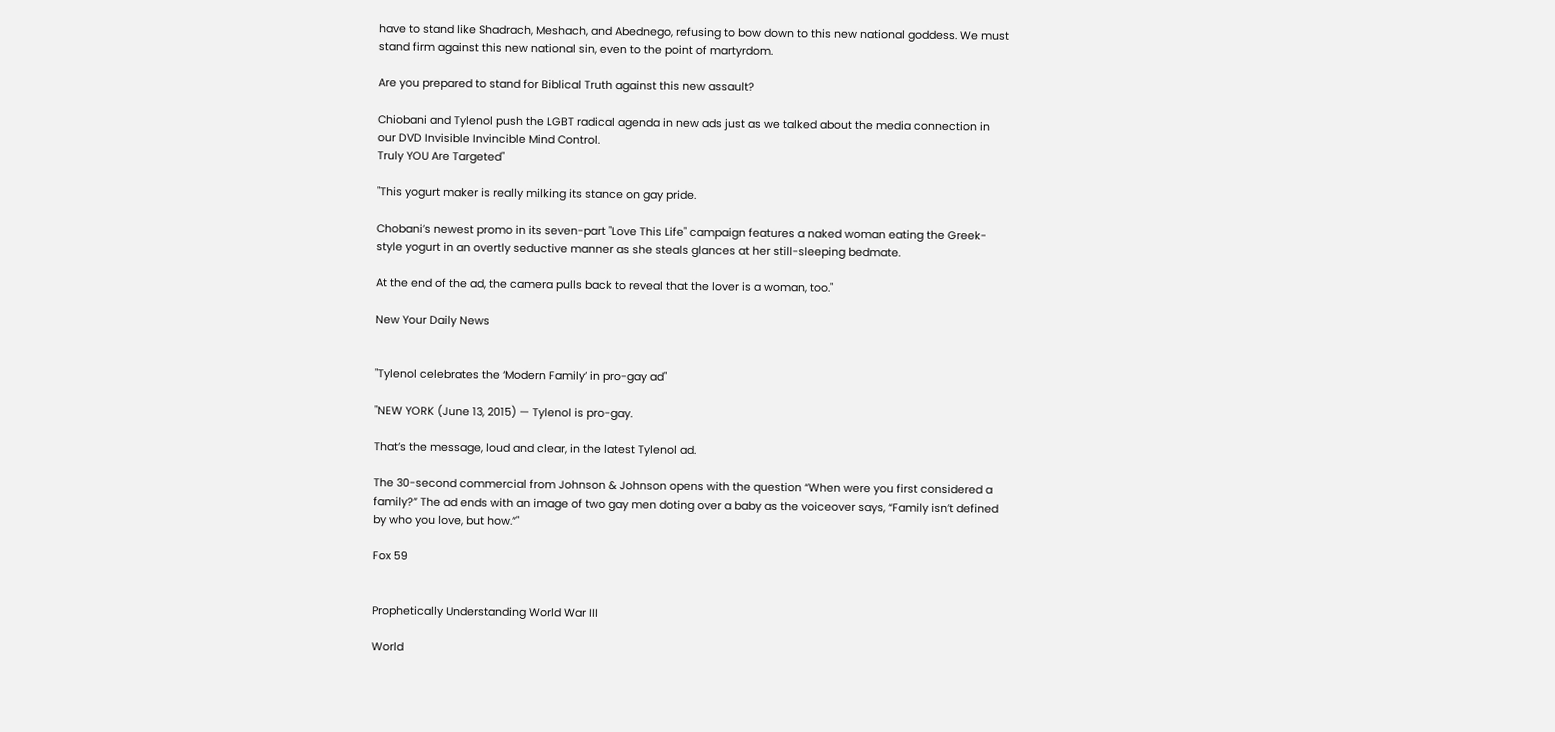have to stand like Shadrach, Meshach, and Abednego, refusing to bow down to this new national goddess. We must stand firm against this new national sin, even to the point of martyrdom.

Are you prepared to stand for Biblical Truth against this new assault?

Chiobani and Tylenol push the LGBT radical agenda in new ads just as we talked about the media connection in our DVD Invisible Invincible Mind Control.
Truly YOU Are Targeted"

"This yogurt maker is really milking its stance on gay pride.

Chobani’s newest promo in its seven-part "Love This Life" campaign features a naked woman eating the Greek-style yogurt in an overtly seductive manner as she steals glances at her still-sleeping bedmate.

At the end of the ad, the camera pulls back to reveal that the lover is a woman, too."

New Your Daily News


"Tylenol celebrates the ‘Modern Family’ in pro-gay ad"

"NEW YORK (June 13, 2015) — Tylenol is pro-gay.

That’s the message, loud and clear, in the latest Tylenol ad.

The 30-second commercial from Johnson & Johnson opens with the question “When were you first considered a family?” The ad ends with an image of two gay men doting over a baby as the voiceover says, “Family isn’t defined by who you love, but how.”"

Fox 59


Prophetically Understanding World War III

World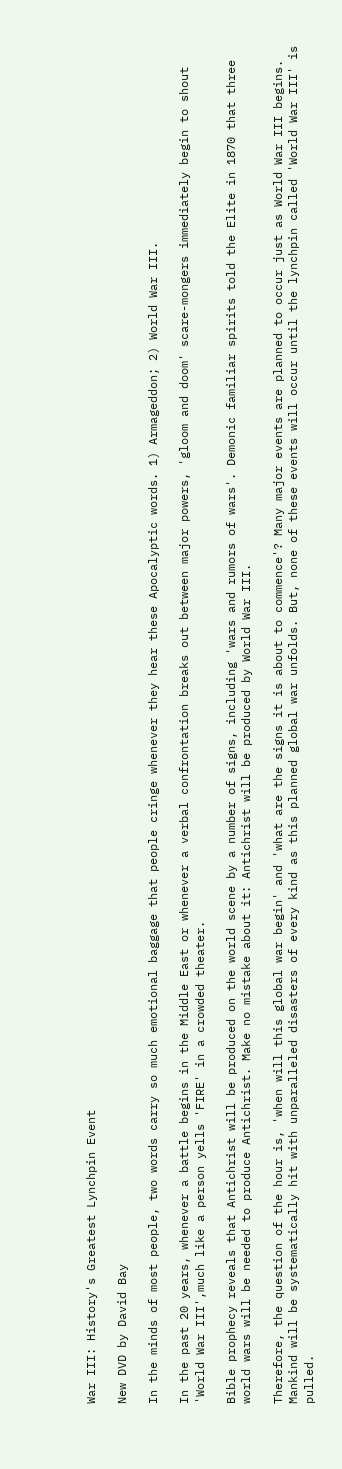War III: History's Greatest Lynchpin Event

New DVD by David Bay

In the minds of most people, two words carry so much emotional baggage that people cringe whenever they hear these Apocalyptic words. 1) Armageddon; 2) World War III.

In the past 20 years, whenever a battle begins in the Middle East or whenever a verbal confrontation breaks out between major powers, 'gloom and doom' scare-mongers immediately begin to shout 'World War III',much like a person yells 'FIRE' in a crowded theater.

Bible prophecy reveals that Antichrist will be produced on the world scene by a number of signs, including 'wars and rumors of wars'. Demonic familiar spirits told the Elite in 1870 that three world wars will be needed to produce Antichrist. Make no mistake about it: Antichrist will be produced by World War III.

Therefore, the question of the hour is, 'when will this global war begin' and 'what are the signs it is about to commence'? Many major events are planned to occur just as World War III begins. Mankind will be systematically hit with unparalleled disasters of every kind as this planned global war unfolds. But, none of these events will occur until the lynchpin called 'World War III' is pulled.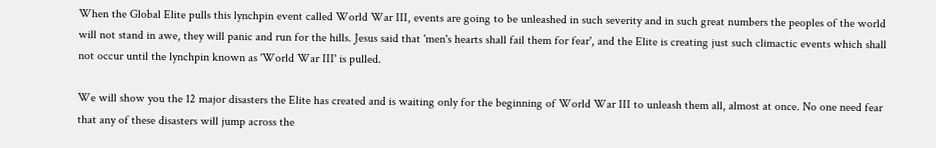When the Global Elite pulls this lynchpin event called World War III, events are going to be unleashed in such severity and in such great numbers the peoples of the world will not stand in awe, they will panic and run for the hills. Jesus said that 'men's hearts shall fail them for fear', and the Elite is creating just such climactic events which shall not occur until the lynchpin known as 'World War III' is pulled.

We will show you the 12 major disasters the Elite has created and is waiting only for the beginning of World War III to unleash them all, almost at once. No one need fear that any of these disasters will jump across the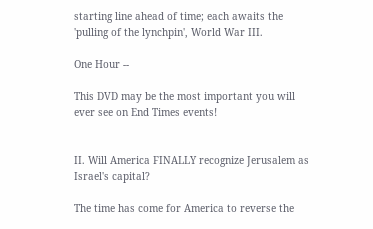starting line ahead of time; each awaits the 'pulling of the lynchpin', World War III.

One Hour --

This DVD may be the most important you will ever see on End Times events!


II. Will America FINALLY recognize Jerusalem as Israel's capital?

The time has come for America to reverse the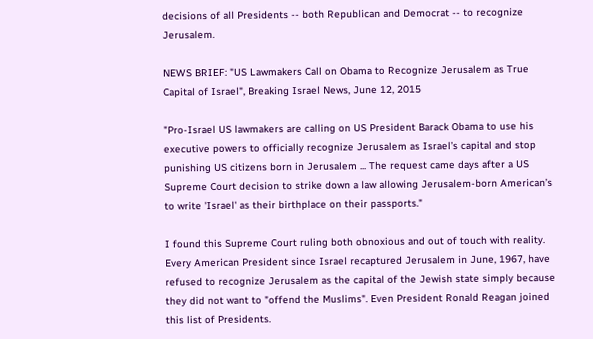decisions of all Presidents -- both Republican and Democrat -- to recognize Jerusalem.

NEWS BRIEF: "US Lawmakers Call on Obama to Recognize Jerusalem as True Capital of Israel", Breaking Israel News, June 12, 2015

"Pro-Israel US lawmakers are calling on US President Barack Obama to use his executive powers to officially recognize Jerusalem as Israel’s capital and stop punishing US citizens born in Jerusalem ... The request came days after a US Supreme Court decision to strike down a law allowing Jerusalem-born American’s to write 'Israel' as their birthplace on their passports."

I found this Supreme Court ruling both obnoxious and out of touch with reality. Every American President since Israel recaptured Jerusalem in June, 1967, have refused to recognize Jerusalem as the capital of the Jewish state simply because they did not want to "offend the Muslims". Even President Ronald Reagan joined this list of Presidents.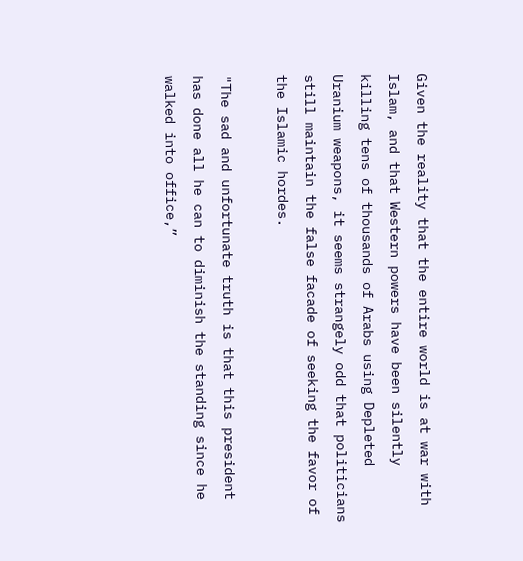Given the reality that the entire world is at war with Islam, and that Western powers have been silently killing tens of thousands of Arabs using Depleted Uranium weapons, it seems strangely odd that politicians still maintain the false facade of seeking the favor of the Islamic hordes.

"The sad and unfortunate truth is that this president has done all he can to diminish the standing since he walked into office,”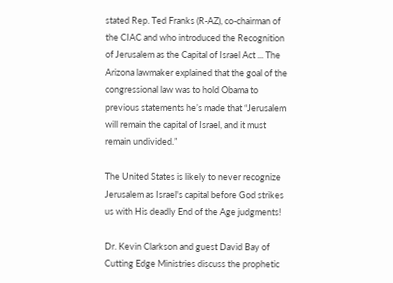stated Rep. Ted Franks (R-AZ), co-chairman of the CIAC and who introduced the Recognition of Jerusalem as the Capital of Israel Act ... The Arizona lawmaker explained that the goal of the congressional law was to hold Obama to previous statements he’s made that “Jerusalem will remain the capital of Israel, and it must remain undivided.”

The United States is likely to never recognize Jerusalem as Israel's capital before God strikes us with His deadly End of the Age judgments!

Dr. Kevin Clarkson and guest David Bay of Cutting Edge Ministries discuss the prophetic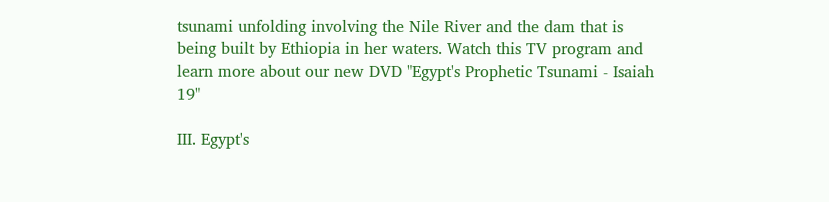tsunami unfolding involving the Nile River and the dam that is being built by Ethiopia in her waters. Watch this TV program and learn more about our new DVD "Egypt's Prophetic Tsunami - Isaiah 19"

III. Egypt's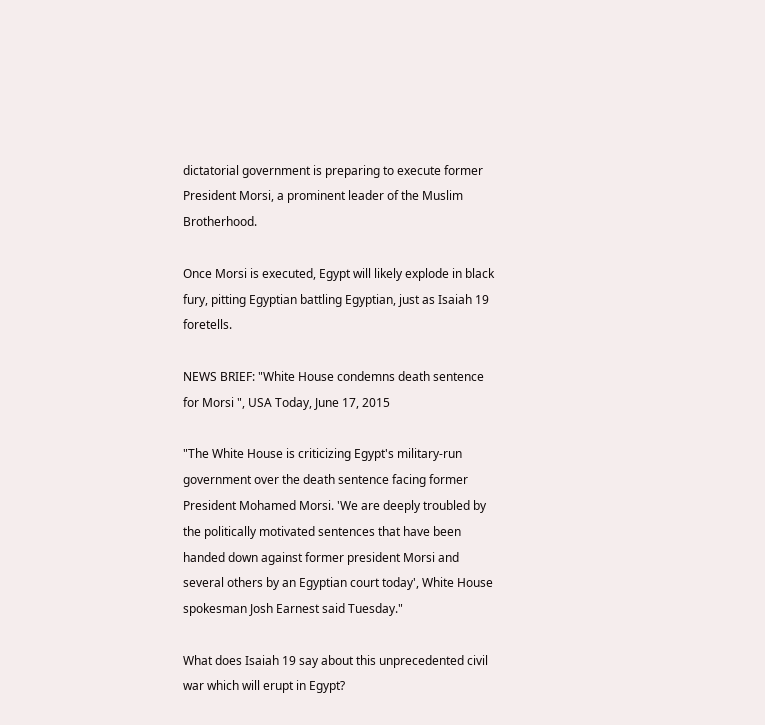dictatorial government is preparing to execute former President Morsi, a prominent leader of the Muslim Brotherhood.

Once Morsi is executed, Egypt will likely explode in black fury, pitting Egyptian battling Egyptian, just as Isaiah 19 foretells.

NEWS BRIEF: "White House condemns death sentence for Morsi ", USA Today, June 17, 2015

"The White House is criticizing Egypt's military-run government over the death sentence facing former President Mohamed Morsi. 'We are deeply troubled by the politically motivated sentences that have been handed down against former president Morsi and several others by an Egyptian court today', White House spokesman Josh Earnest said Tuesday."

What does Isaiah 19 say about this unprecedented civil war which will erupt in Egypt?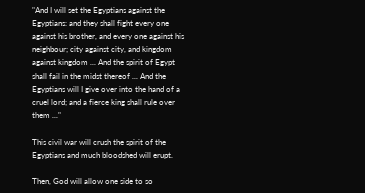"And I will set the Egyptians against the Egyptians: and they shall fight every one against his brother, and every one against his neighbour; city against city, and kingdom against kingdom ... And the spirit of Egypt shall fail in the midst thereof ... And the Egyptians will I give over into the hand of a cruel lord; and a fierce king shall rule over them ..."

This civil war will crush the spirit of the Egyptians and much bloodshed will erupt.

Then, God will allow one side to so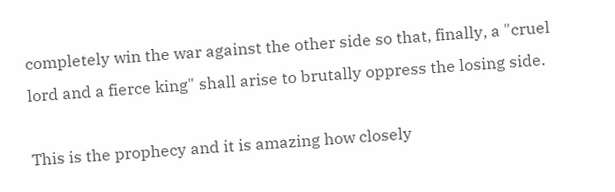completely win the war against the other side so that, finally, a "cruel lord and a fierce king" shall arise to brutally oppress the losing side.

This is the prophecy and it is amazing how closely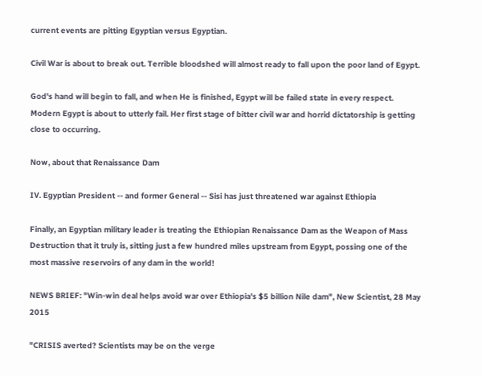current events are pitting Egyptian versus Egyptian.

Civil War is about to break out. Terrible bloodshed will almost ready to fall upon the poor land of Egypt.

God's hand will begin to fall, and when He is finished, Egypt will be failed state in every respect. Modern Egypt is about to utterly fail. Her first stage of bitter civil war and horrid dictatorship is getting close to occurring.

Now, about that Renaissance Dam

IV. Egyptian President -- and former General -- Sisi has just threatened war against Ethiopia

Finally, an Egyptian military leader is treating the Ethiopian Renaissance Dam as the Weapon of Mass Destruction that it truly is, sitting just a few hundred miles upstream from Egypt, possing one of the most massive reservoirs of any dam in the world!

NEWS BRIEF: "Win-win deal helps avoid war over Ethiopia's $5 billion Nile dam", New Scientist, 28 May 2015

"CRISIS averted? Scientists may be on the verge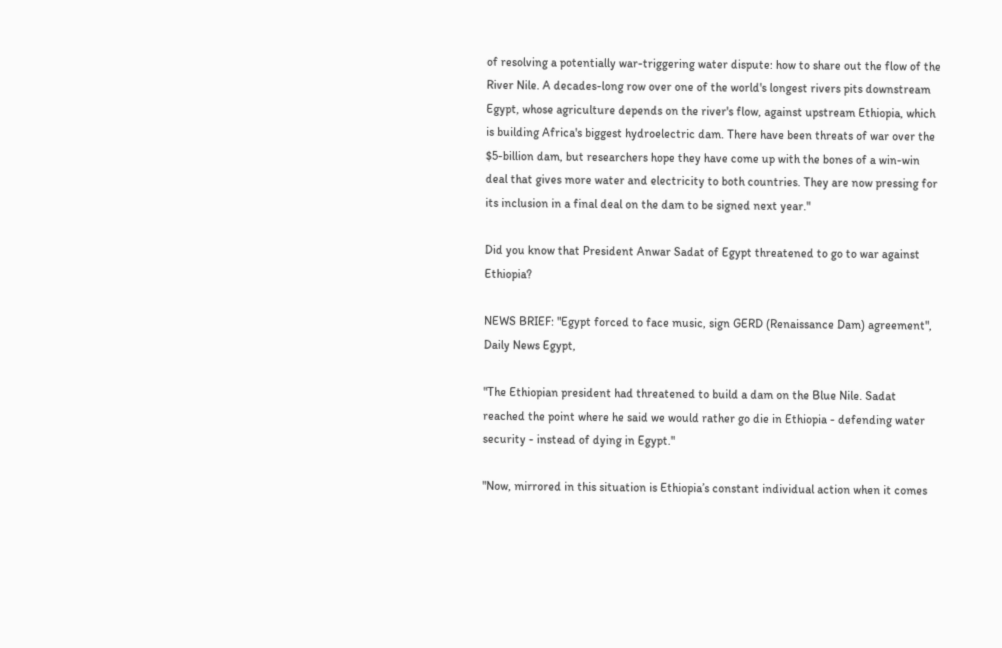of resolving a potentially war-triggering water dispute: how to share out the flow of the River Nile. A decades-long row over one of the world's longest rivers pits downstream Egypt, whose agriculture depends on the river's flow, against upstream Ethiopia, which is building Africa's biggest hydroelectric dam. There have been threats of war over the $5-billion dam, but researchers hope they have come up with the bones of a win-win deal that gives more water and electricity to both countries. They are now pressing for its inclusion in a final deal on the dam to be signed next year."

Did you know that President Anwar Sadat of Egypt threatened to go to war against Ethiopia?

NEWS BRIEF: "Egypt forced to face music, sign GERD (Renaissance Dam) agreement", Daily News Egypt,

"The Ethiopian president had threatened to build a dam on the Blue Nile. Sadat reached the point where he said we would rather go die in Ethiopia - defending water security - instead of dying in Egypt."

"Now, mirrored in this situation is Ethiopia’s constant individual action when it comes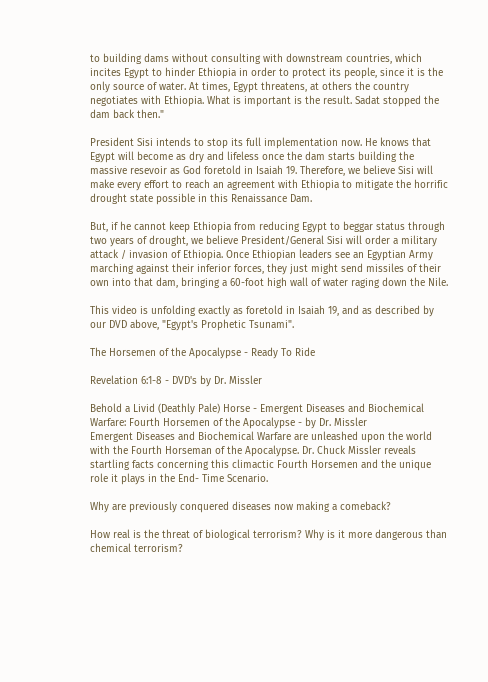to building dams without consulting with downstream countries, which incites Egypt to hinder Ethiopia in order to protect its people, since it is the only source of water. At times, Egypt threatens, at others the country negotiates with Ethiopia. What is important is the result. Sadat stopped the dam back then."

President Sisi intends to stop its full implementation now. He knows that Egypt will become as dry and lifeless once the dam starts building the massive resevoir as God foretold in Isaiah 19. Therefore, we believe Sisi will make every effort to reach an agreement with Ethiopia to mitigate the horrific drought state possible in this Renaissance Dam.

But, if he cannot keep Ethiopia from reducing Egypt to beggar status through two years of drought, we believe President/General Sisi will order a military attack / invasion of Ethiopia. Once Ethiopian leaders see an Egyptian Army marching against their inferior forces, they just might send missiles of their own into that dam, bringing a 60-foot high wall of water raging down the Nile.

This video is unfolding exactly as foretold in Isaiah 19, and as described by our DVD above, "Egypt's Prophetic Tsunami".

The Horsemen of the Apocalypse - Ready To Ride

Revelation 6:1-8 - DVD's by Dr. Missler

Behold a Livid (Deathly Pale) Horse - Emergent Diseases and Biochemical Warfare: Fourth Horsemen of the Apocalypse - by Dr. Missler
Emergent Diseases and Biochemical Warfare are unleashed upon the world with the Fourth Horseman of the Apocalypse. Dr. Chuck Missler reveals startling facts concerning this climactic Fourth Horsemen and the unique role it plays in the End- Time Scenario.

Why are previously conquered diseases now making a comeback?

How real is the threat of biological terrorism? Why is it more dangerous than chemical terrorism?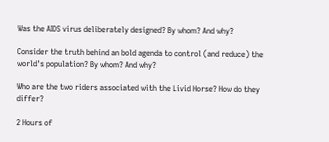Was the AIDS virus deliberately designed? By whom? And why?

Consider the truth behind an bold agenda to control (and reduce) the world's population? By whom? And why?

Who are the two riders associated with the Livid Horse? How do they differ?

2 Hours of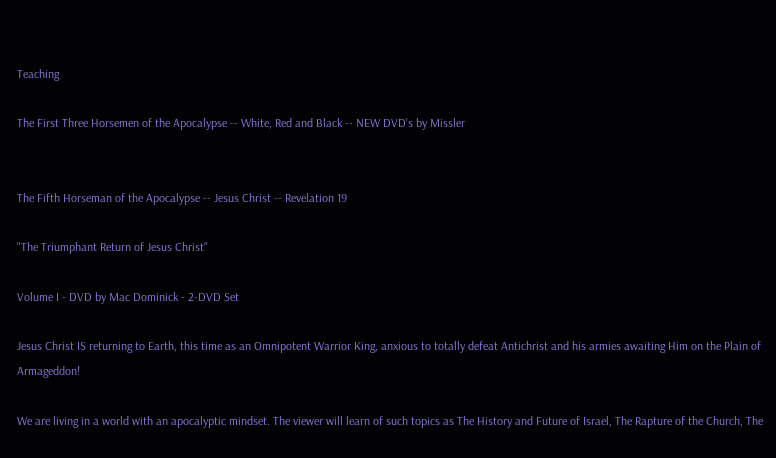Teaching

The First Three Horsemen of the Apocalypse -- White, Red and Black -- NEW DVD's by Missler


The Fifth Horseman of the Apocalypse -- Jesus Christ -- Revelation 19

"The Triumphant Return of Jesus Christ"

Volume I - DVD by Mac Dominick - 2-DVD Set

Jesus Christ IS returning to Earth, this time as an Omnipotent Warrior King, anxious to totally defeat Antichrist and his armies awaiting Him on the Plain of Armageddon!

We are living in a world with an apocalyptic mindset. The viewer will learn of such topics as The History and Future of Israel, The Rapture of the Church, The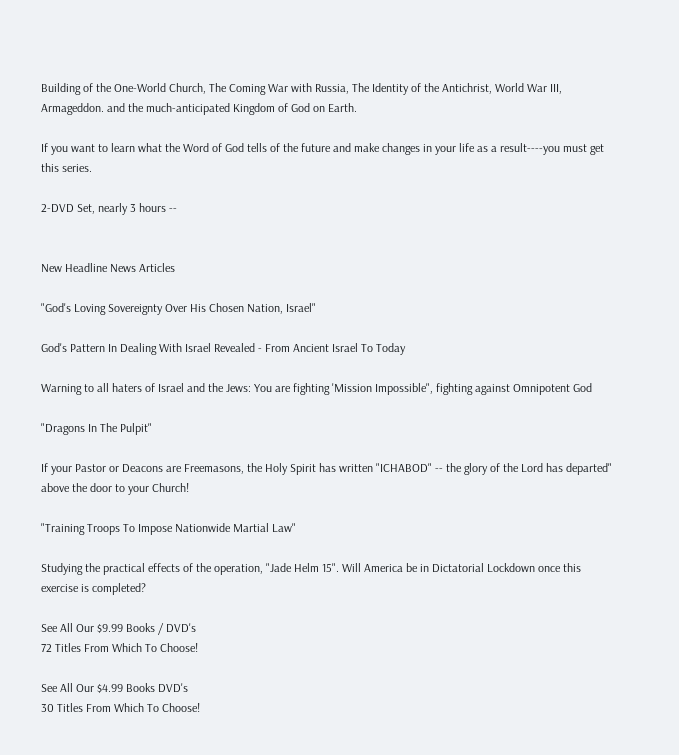Building of the One-World Church, The Coming War with Russia, The Identity of the Antichrist, World War III, Armageddon. and the much-anticipated Kingdom of God on Earth.

If you want to learn what the Word of God tells of the future and make changes in your life as a result----you must get this series.

2-DVD Set, nearly 3 hours --


New Headline News Articles

"God's Loving Sovereignty Over His Chosen Nation, Israel"

God's Pattern In Dealing With Israel Revealed - From Ancient Israel To Today

Warning to all haters of Israel and the Jews: You are fighting 'Mission Impossible", fighting against Omnipotent God

"Dragons In The Pulpit"

If your Pastor or Deacons are Freemasons, the Holy Spirit has written "ICHABOD" -- the glory of the Lord has departed" above the door to your Church!

"Training Troops To Impose Nationwide Martial Law"

Studying the practical effects of the operation, "Jade Helm 15". Will America be in Dictatorial Lockdown once this exercise is completed?

See All Our $9.99 Books / DVD's
72 Titles From Which To Choose!

See All Our $4.99 Books DVD's
30 Titles From Which To Choose!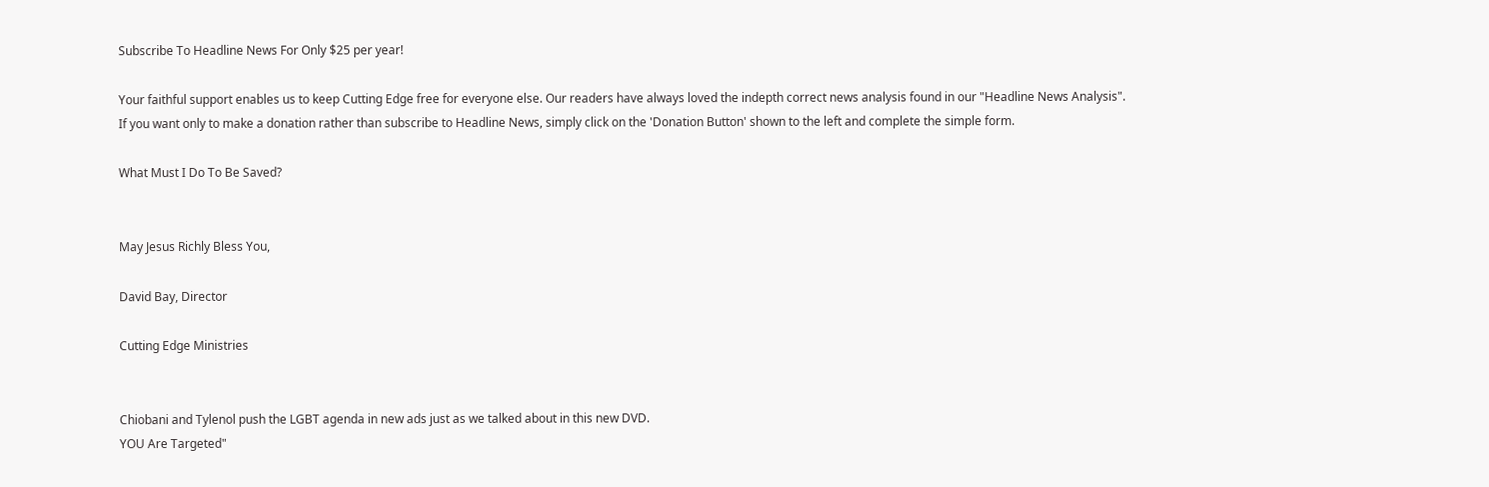Subscribe To Headline News For Only $25 per year!

Your faithful support enables us to keep Cutting Edge free for everyone else. Our readers have always loved the indepth correct news analysis found in our "Headline News Analysis".
If you want only to make a donation rather than subscribe to Headline News, simply click on the 'Donation Button' shown to the left and complete the simple form.

What Must I Do To Be Saved?


May Jesus Richly Bless You,

David Bay, Director

Cutting Edge Ministries


Chiobani and Tylenol push the LGBT agenda in new ads just as we talked about in this new DVD.
YOU Are Targeted"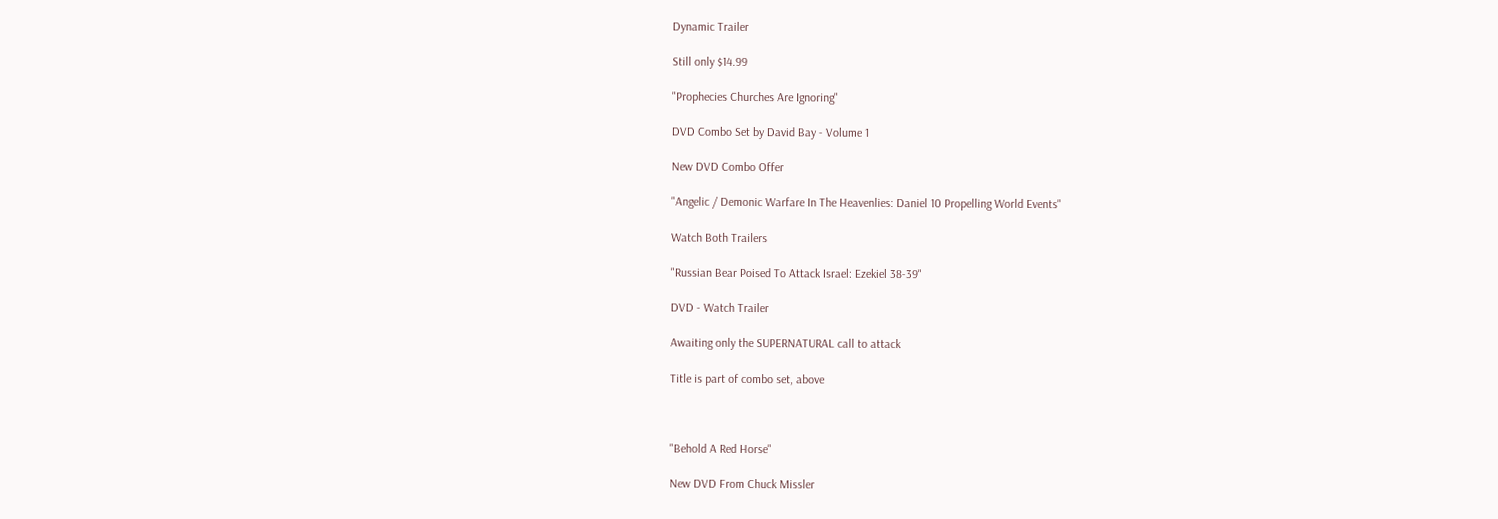Dynamic Trailer

Still only $14.99

"Prophecies Churches Are Ignoring"

DVD Combo Set by David Bay - Volume 1

New DVD Combo Offer

"Angelic / Demonic Warfare In The Heavenlies: Daniel 10 Propelling World Events"

Watch Both Trailers

"Russian Bear Poised To Attack Israel: Ezekiel 38-39"

DVD - Watch Trailer

Awaiting only the SUPERNATURAL call to attack

Title is part of combo set, above



"Behold A Red Horse"

New DVD From Chuck Missler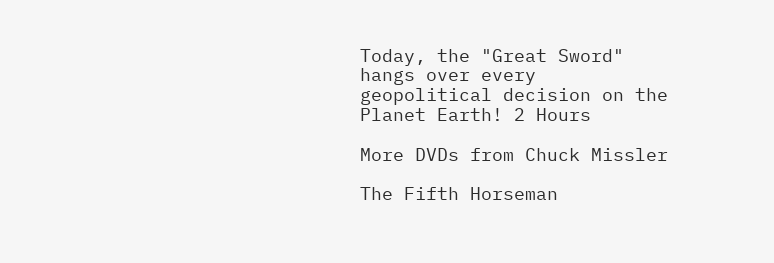Today, the "Great Sword" hangs over every geopolitical decision on the Planet Earth! 2 Hours

More DVDs from Chuck Missler

The Fifth Horseman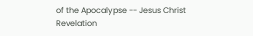of the Apocalypse -- Jesus Christ Revelation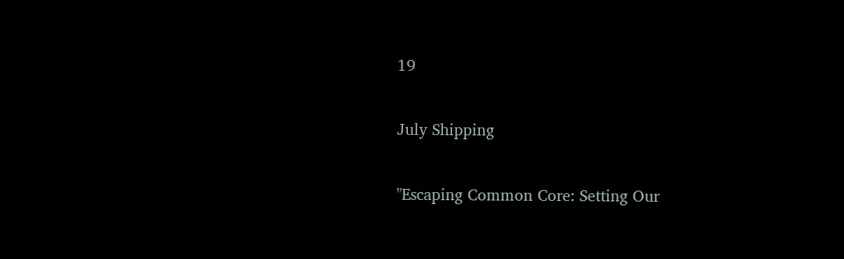19

July Shipping

"Escaping Common Core: Setting Our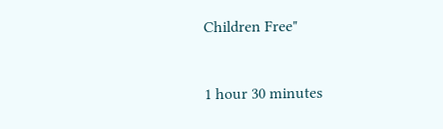Children Free"


1 hour 30 minutes